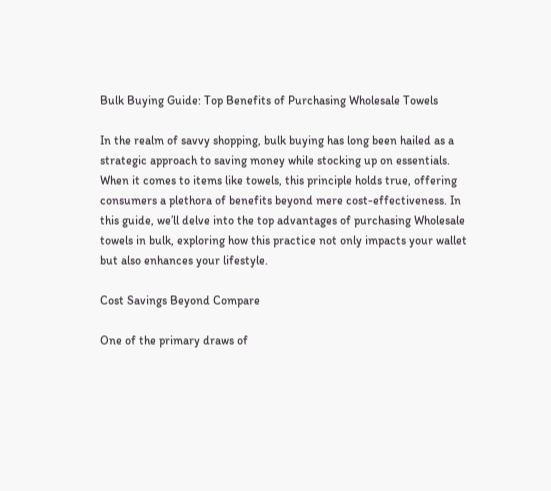Bulk Buying Guide: Top Benefits of Purchasing Wholesale Towels

In the realm of savvy shopping, bulk buying has long been hailed as a strategic approach to saving money while stocking up on essentials. When it comes to items like towels, this principle holds true, offering consumers a plethora of benefits beyond mere cost-effectiveness. In this guide, we’ll delve into the top advantages of purchasing Wholesale towels in bulk, exploring how this practice not only impacts your wallet but also enhances your lifestyle.

Cost Savings Beyond Compare

One of the primary draws of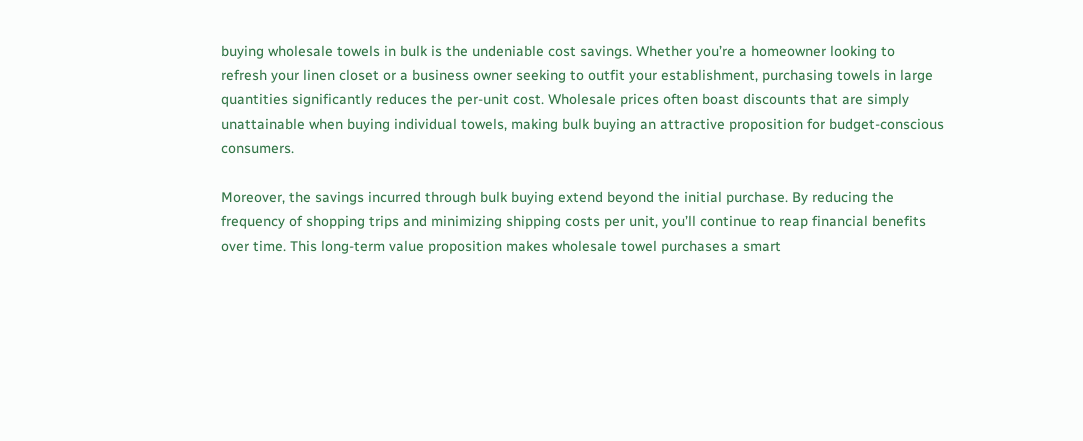buying wholesale towels in bulk is the undeniable cost savings. Whether you’re a homeowner looking to refresh your linen closet or a business owner seeking to outfit your establishment, purchasing towels in large quantities significantly reduces the per-unit cost. Wholesale prices often boast discounts that are simply unattainable when buying individual towels, making bulk buying an attractive proposition for budget-conscious consumers.

Moreover, the savings incurred through bulk buying extend beyond the initial purchase. By reducing the frequency of shopping trips and minimizing shipping costs per unit, you’ll continue to reap financial benefits over time. This long-term value proposition makes wholesale towel purchases a smart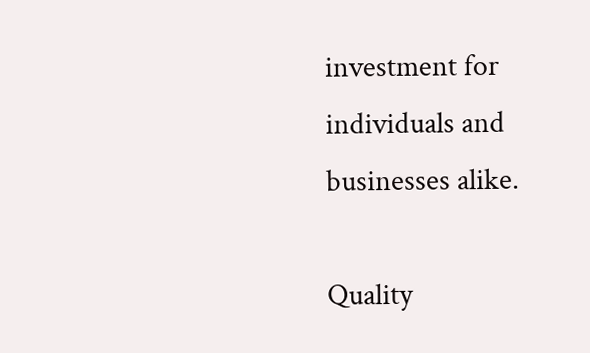investment for individuals and businesses alike.

Quality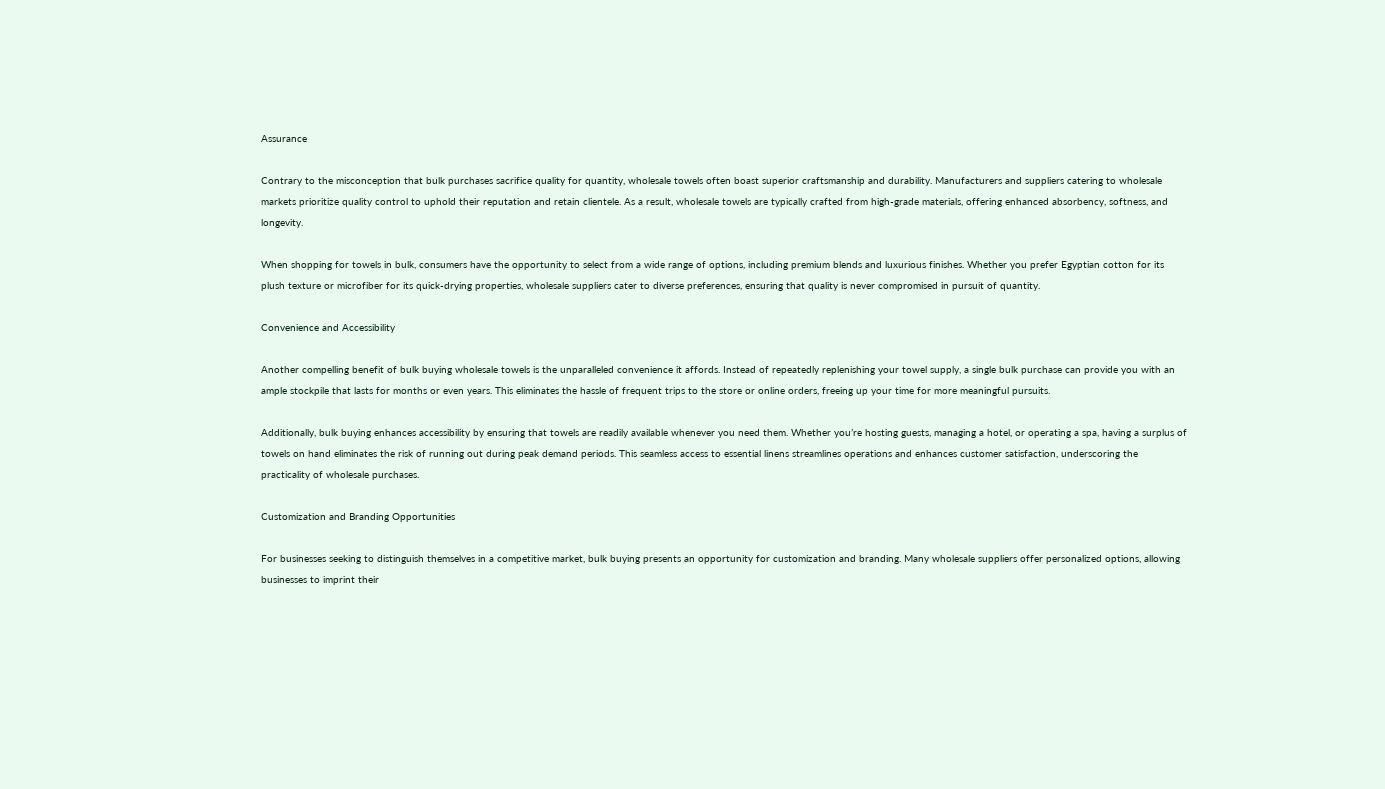Assurance

Contrary to the misconception that bulk purchases sacrifice quality for quantity, wholesale towels often boast superior craftsmanship and durability. Manufacturers and suppliers catering to wholesale markets prioritize quality control to uphold their reputation and retain clientele. As a result, wholesale towels are typically crafted from high-grade materials, offering enhanced absorbency, softness, and longevity.

When shopping for towels in bulk, consumers have the opportunity to select from a wide range of options, including premium blends and luxurious finishes. Whether you prefer Egyptian cotton for its plush texture or microfiber for its quick-drying properties, wholesale suppliers cater to diverse preferences, ensuring that quality is never compromised in pursuit of quantity.

Convenience and Accessibility

Another compelling benefit of bulk buying wholesale towels is the unparalleled convenience it affords. Instead of repeatedly replenishing your towel supply, a single bulk purchase can provide you with an ample stockpile that lasts for months or even years. This eliminates the hassle of frequent trips to the store or online orders, freeing up your time for more meaningful pursuits.

Additionally, bulk buying enhances accessibility by ensuring that towels are readily available whenever you need them. Whether you’re hosting guests, managing a hotel, or operating a spa, having a surplus of towels on hand eliminates the risk of running out during peak demand periods. This seamless access to essential linens streamlines operations and enhances customer satisfaction, underscoring the practicality of wholesale purchases.

Customization and Branding Opportunities

For businesses seeking to distinguish themselves in a competitive market, bulk buying presents an opportunity for customization and branding. Many wholesale suppliers offer personalized options, allowing businesses to imprint their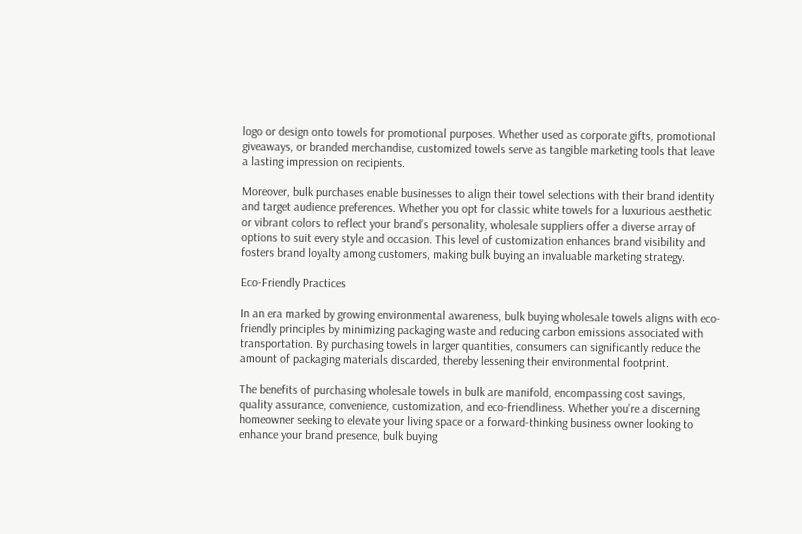logo or design onto towels for promotional purposes. Whether used as corporate gifts, promotional giveaways, or branded merchandise, customized towels serve as tangible marketing tools that leave a lasting impression on recipients.

Moreover, bulk purchases enable businesses to align their towel selections with their brand identity and target audience preferences. Whether you opt for classic white towels for a luxurious aesthetic or vibrant colors to reflect your brand’s personality, wholesale suppliers offer a diverse array of options to suit every style and occasion. This level of customization enhances brand visibility and fosters brand loyalty among customers, making bulk buying an invaluable marketing strategy.

Eco-Friendly Practices

In an era marked by growing environmental awareness, bulk buying wholesale towels aligns with eco-friendly principles by minimizing packaging waste and reducing carbon emissions associated with transportation. By purchasing towels in larger quantities, consumers can significantly reduce the amount of packaging materials discarded, thereby lessening their environmental footprint.

The benefits of purchasing wholesale towels in bulk are manifold, encompassing cost savings, quality assurance, convenience, customization, and eco-friendliness. Whether you’re a discerning homeowner seeking to elevate your living space or a forward-thinking business owner looking to enhance your brand presence, bulk buying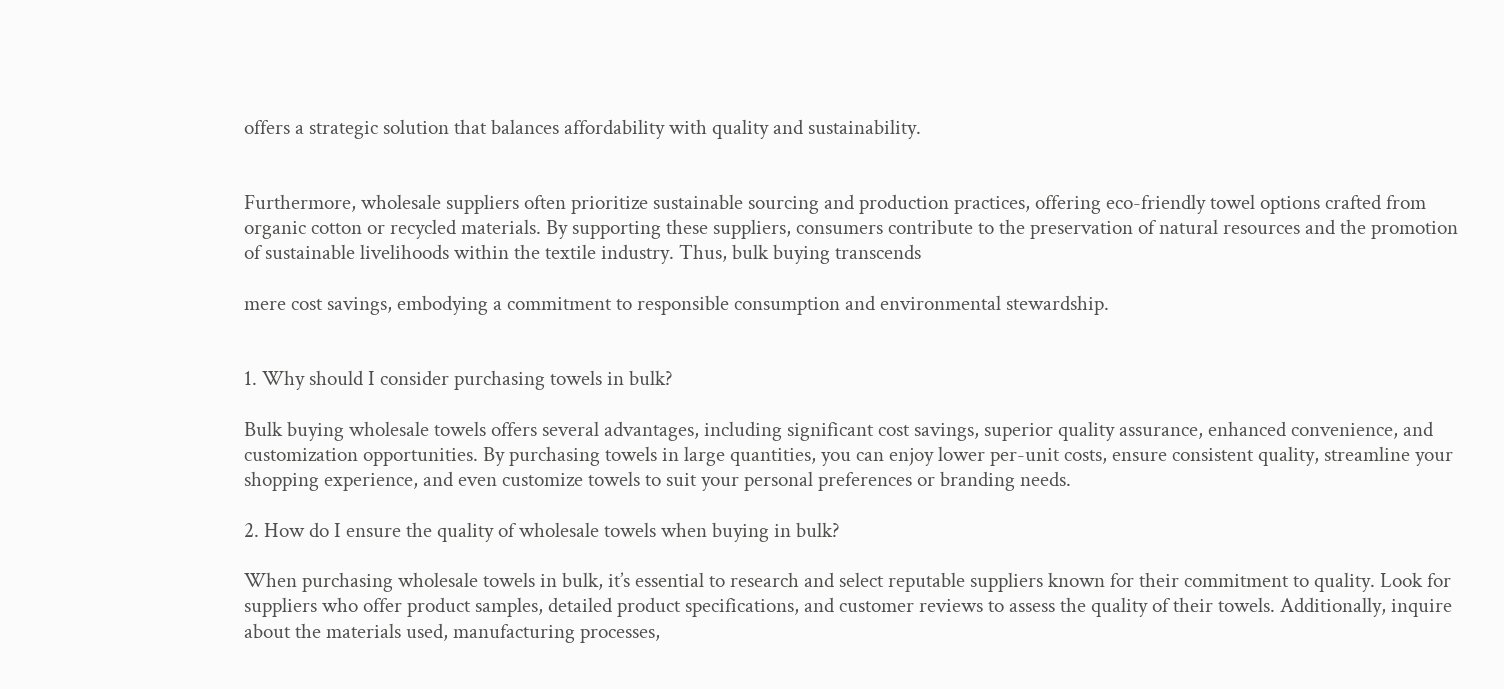offers a strategic solution that balances affordability with quality and sustainability.


Furthermore, wholesale suppliers often prioritize sustainable sourcing and production practices, offering eco-friendly towel options crafted from organic cotton or recycled materials. By supporting these suppliers, consumers contribute to the preservation of natural resources and the promotion of sustainable livelihoods within the textile industry. Thus, bulk buying transcends

mere cost savings, embodying a commitment to responsible consumption and environmental stewardship.


1. Why should I consider purchasing towels in bulk?

Bulk buying wholesale towels offers several advantages, including significant cost savings, superior quality assurance, enhanced convenience, and customization opportunities. By purchasing towels in large quantities, you can enjoy lower per-unit costs, ensure consistent quality, streamline your shopping experience, and even customize towels to suit your personal preferences or branding needs.

2. How do I ensure the quality of wholesale towels when buying in bulk?

When purchasing wholesale towels in bulk, it’s essential to research and select reputable suppliers known for their commitment to quality. Look for suppliers who offer product samples, detailed product specifications, and customer reviews to assess the quality of their towels. Additionally, inquire about the materials used, manufacturing processes,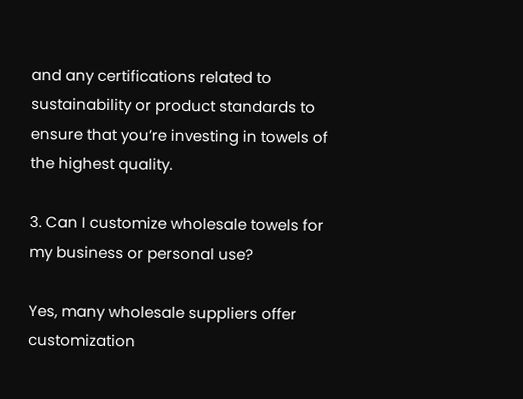and any certifications related to sustainability or product standards to ensure that you’re investing in towels of the highest quality.

3. Can I customize wholesale towels for my business or personal use?

Yes, many wholesale suppliers offer customization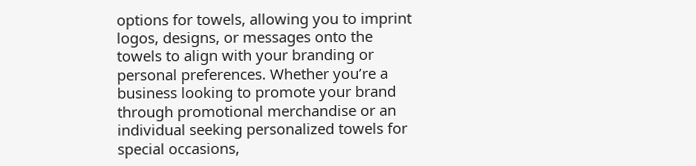options for towels, allowing you to imprint logos, designs, or messages onto the towels to align with your branding or personal preferences. Whether you’re a business looking to promote your brand through promotional merchandise or an individual seeking personalized towels for special occasions,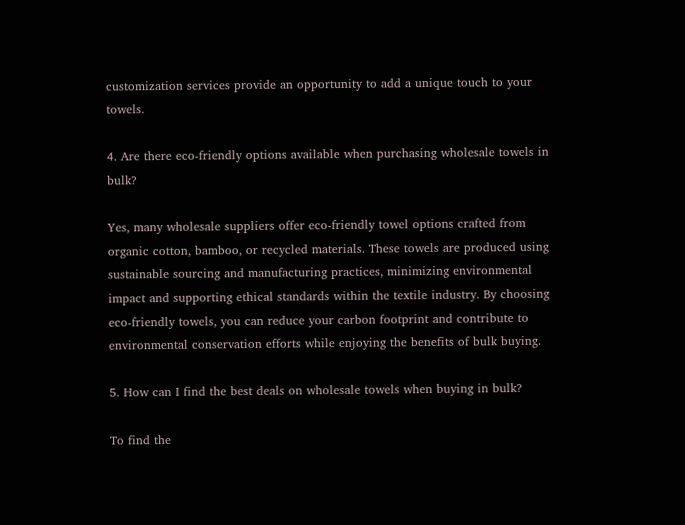customization services provide an opportunity to add a unique touch to your towels.

4. Are there eco-friendly options available when purchasing wholesale towels in bulk?

Yes, many wholesale suppliers offer eco-friendly towel options crafted from organic cotton, bamboo, or recycled materials. These towels are produced using sustainable sourcing and manufacturing practices, minimizing environmental impact and supporting ethical standards within the textile industry. By choosing eco-friendly towels, you can reduce your carbon footprint and contribute to environmental conservation efforts while enjoying the benefits of bulk buying.

5. How can I find the best deals on wholesale towels when buying in bulk?

To find the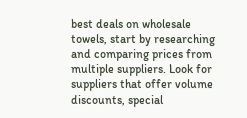best deals on wholesale towels, start by researching and comparing prices from multiple suppliers. Look for suppliers that offer volume discounts, special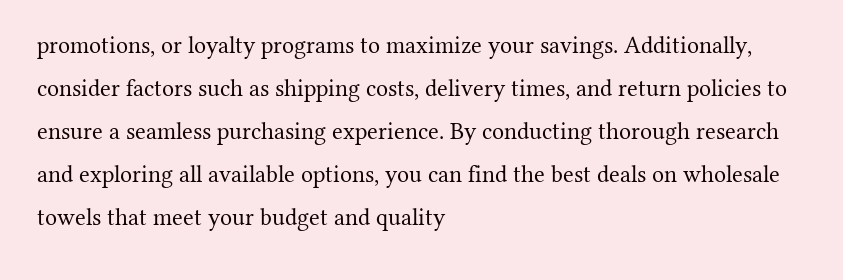promotions, or loyalty programs to maximize your savings. Additionally, consider factors such as shipping costs, delivery times, and return policies to ensure a seamless purchasing experience. By conducting thorough research and exploring all available options, you can find the best deals on wholesale towels that meet your budget and quality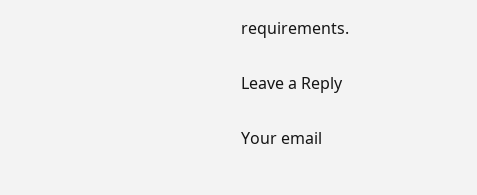requirements.

Leave a Reply

Your email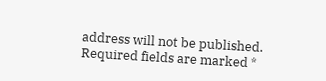address will not be published. Required fields are marked *